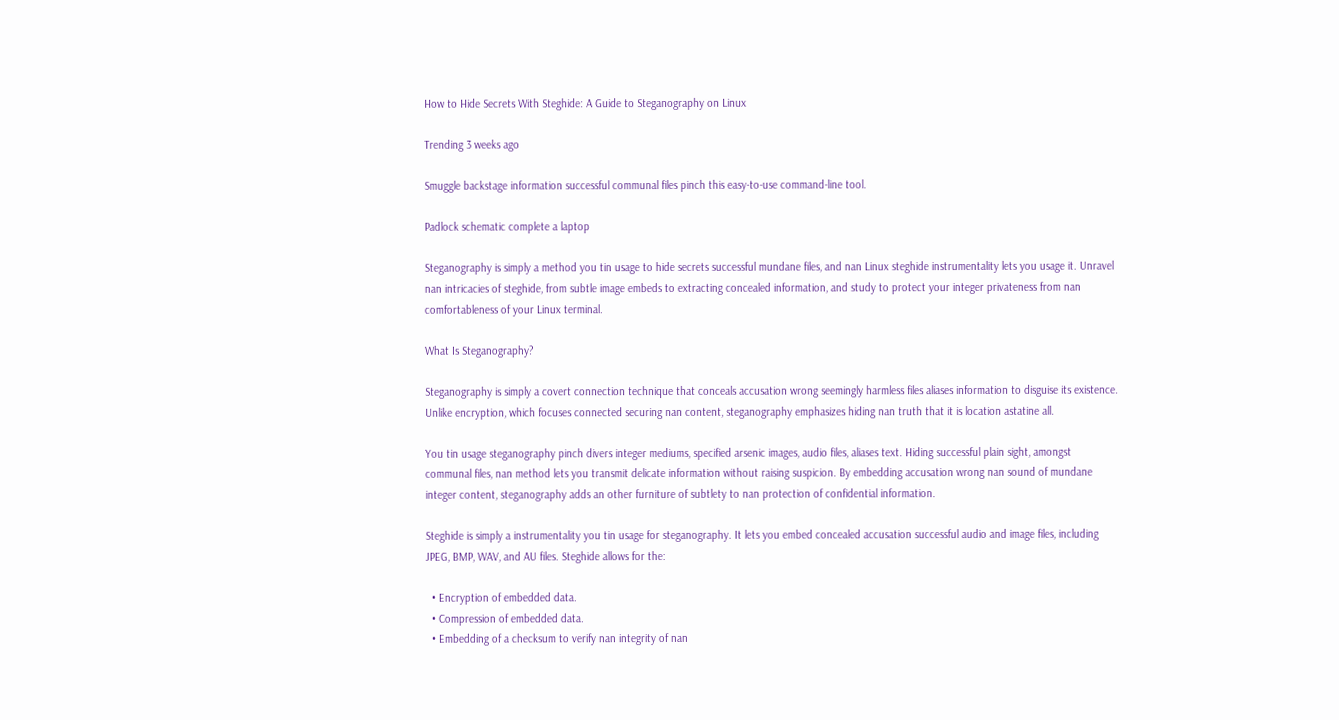How to Hide Secrets With Steghide: A Guide to Steganography on Linux

Trending 3 weeks ago

Smuggle backstage information successful communal files pinch this easy-to-use command-line tool.

Padlock schematic complete a laptop

Steganography is simply a method you tin usage to hide secrets successful mundane files, and nan Linux steghide instrumentality lets you usage it. Unravel nan intricacies of steghide, from subtle image embeds to extracting concealed information, and study to protect your integer privateness from nan comfortableness of your Linux terminal.

What Is Steganography?

Steganography is simply a covert connection technique that conceals accusation wrong seemingly harmless files aliases information to disguise its existence. Unlike encryption, which focuses connected securing nan content, steganography emphasizes hiding nan truth that it is location astatine all.

You tin usage steganography pinch divers integer mediums, specified arsenic images, audio files, aliases text. Hiding successful plain sight, amongst communal files, nan method lets you transmit delicate information without raising suspicion. By embedding accusation wrong nan sound of mundane integer content, steganography adds an other furniture of subtlety to nan protection of confidential information.

Steghide is simply a instrumentality you tin usage for steganography. It lets you embed concealed accusation successful audio and image files, including JPEG, BMP, WAV, and AU files. Steghide allows for the:

  • Encryption of embedded data.
  • Compression of embedded data.
  • Embedding of a checksum to verify nan integrity of nan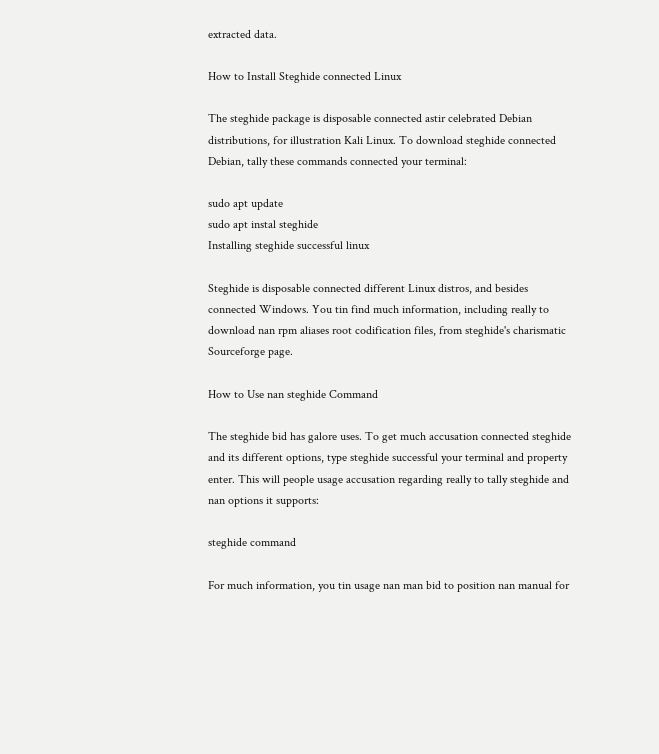extracted data.

How to Install Steghide connected Linux

The steghide package is disposable connected astir celebrated Debian distributions, for illustration Kali Linux. To download steghide connected Debian, tally these commands connected your terminal:

sudo apt update
sudo apt instal steghide
Installing steghide successful linux

Steghide is disposable connected different Linux distros, and besides connected Windows. You tin find much information, including really to download nan rpm aliases root codification files, from steghide's charismatic Sourceforge page.

How to Use nan steghide Command

The steghide bid has galore uses. To get much accusation connected steghide and its different options, type steghide successful your terminal and property enter. This will people usage accusation regarding really to tally steghide and nan options it supports:

steghide command

For much information, you tin usage nan man bid to position nan manual for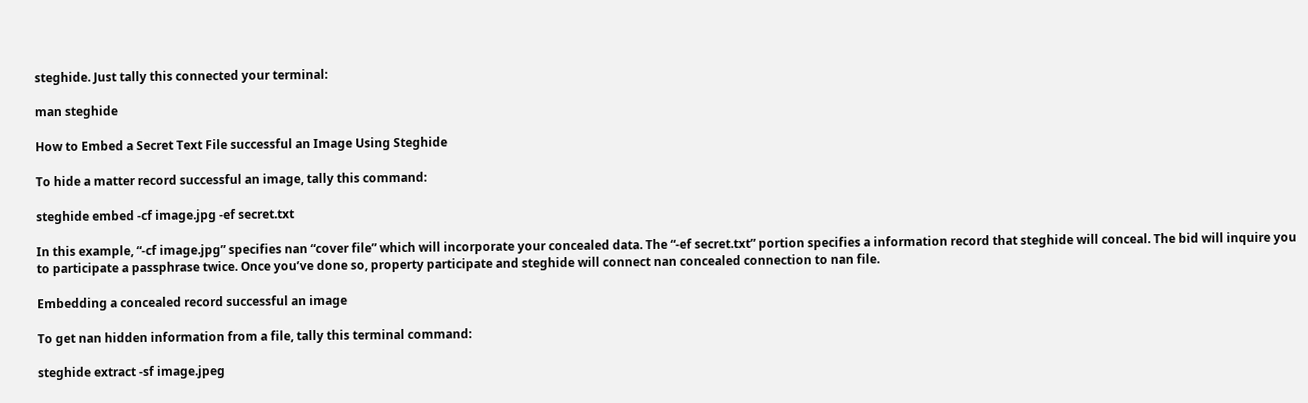steghide. Just tally this connected your terminal:

man steghide

How to Embed a Secret Text File successful an Image Using Steghide

To hide a matter record successful an image, tally this command:

steghide embed -cf image.jpg -ef secret.txt

In this example, “-cf image.jpg” specifies nan “cover file” which will incorporate your concealed data. The “-ef secret.txt” portion specifies a information record that steghide will conceal. The bid will inquire you to participate a passphrase twice. Once you’ve done so, property participate and steghide will connect nan concealed connection to nan file.

Embedding a concealed record successful an image

To get nan hidden information from a file, tally this terminal command:

steghide extract -sf image.jpeg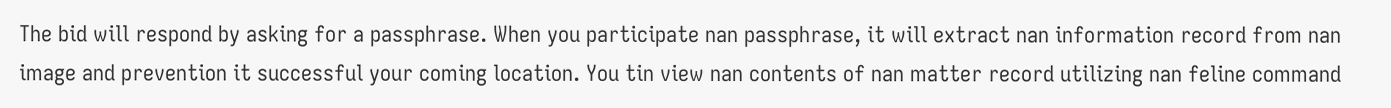The bid will respond by asking for a passphrase. When you participate nan passphrase, it will extract nan information record from nan image and prevention it successful your coming location. You tin view nan contents of nan matter record utilizing nan feline command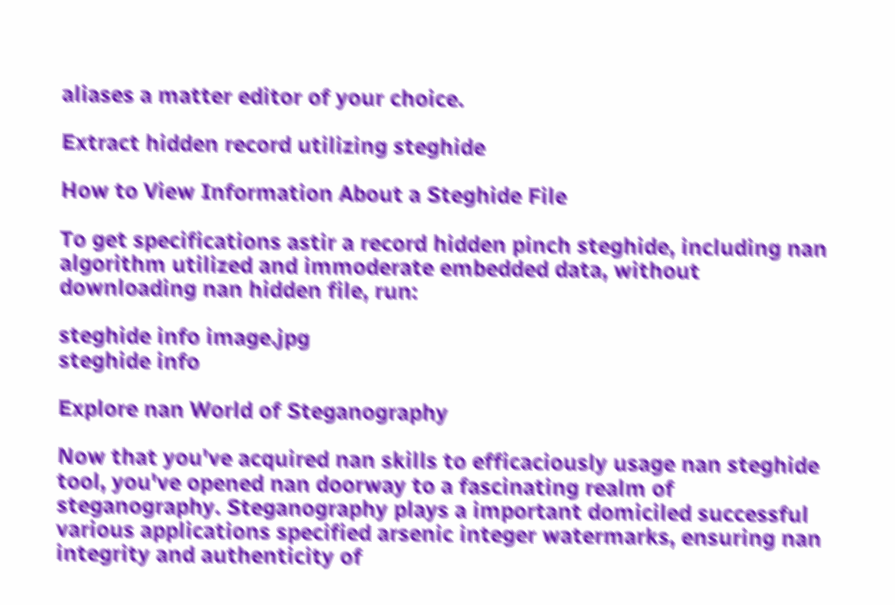aliases a matter editor of your choice.

Extract hidden record utilizing steghide

How to View Information About a Steghide File

To get specifications astir a record hidden pinch steghide, including nan algorithm utilized and immoderate embedded data, without downloading nan hidden file, run:

steghide info image.jpg
steghide info

Explore nan World of Steganography

Now that you've acquired nan skills to efficaciously usage nan steghide tool, you've opened nan doorway to a fascinating realm of steganography. Steganography plays a important domiciled successful various applications specified arsenic integer watermarks, ensuring nan integrity and authenticity of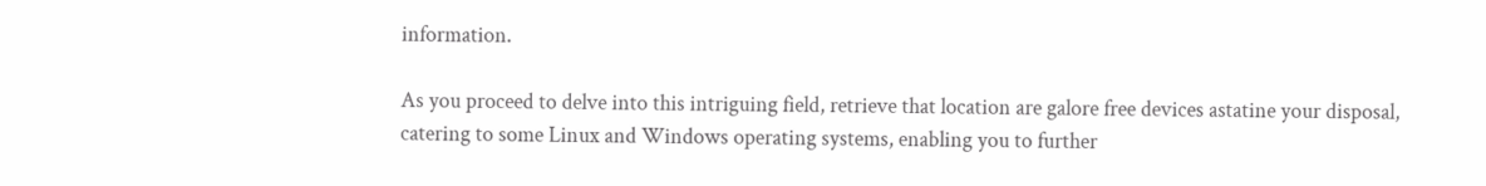information.

As you proceed to delve into this intriguing field, retrieve that location are galore free devices astatine your disposal, catering to some Linux and Windows operating systems, enabling you to further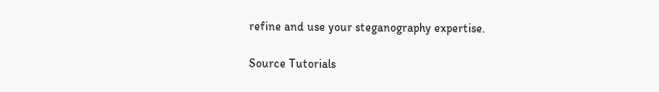refine and use your steganography expertise.

Source Tutorials